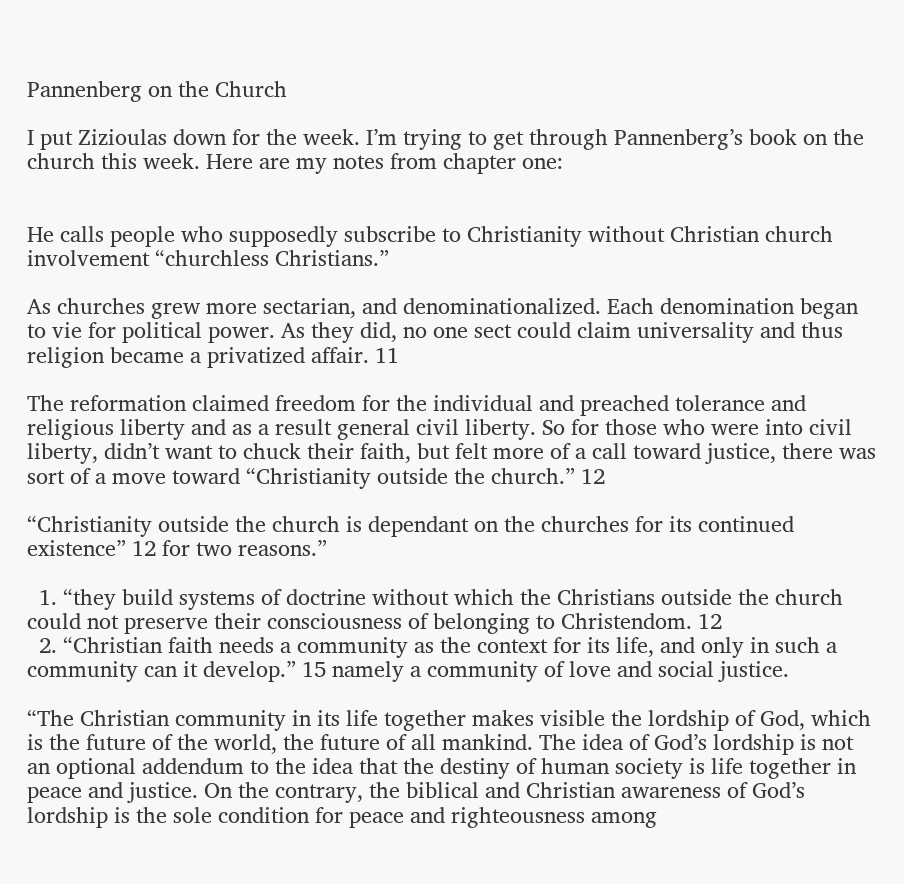Pannenberg on the Church

I put Zizioulas down for the week. I’m trying to get through Pannenberg’s book on the church this week. Here are my notes from chapter one:


He calls people who supposedly subscribe to Christianity without Christian church involvement “churchless Christians.”

As churches grew more sectarian, and denominationalized. Each denomination began to vie for political power. As they did, no one sect could claim universality and thus religion became a privatized affair. 11

The reformation claimed freedom for the individual and preached tolerance and religious liberty and as a result general civil liberty. So for those who were into civil liberty, didn’t want to chuck their faith, but felt more of a call toward justice, there was sort of a move toward “Christianity outside the church.” 12

“Christianity outside the church is dependant on the churches for its continued existence” 12 for two reasons.”

  1. “they build systems of doctrine without which the Christians outside the church could not preserve their consciousness of belonging to Christendom. 12
  2. “Christian faith needs a community as the context for its life, and only in such a community can it develop.” 15 namely a community of love and social justice.

“The Christian community in its life together makes visible the lordship of God, which is the future of the world, the future of all mankind. The idea of God’s lordship is not an optional addendum to the idea that the destiny of human society is life together in peace and justice. On the contrary, the biblical and Christian awareness of God’s lordship is the sole condition for peace and righteousness among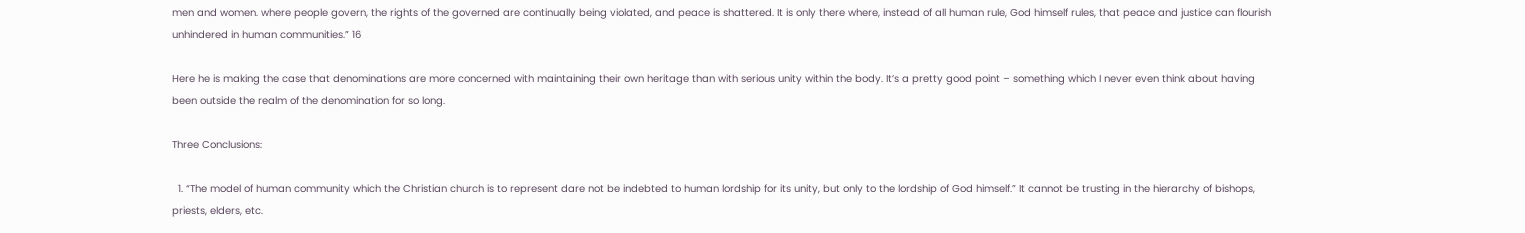men and women. where people govern, the rights of the governed are continually being violated, and peace is shattered. It is only there where, instead of all human rule, God himself rules, that peace and justice can flourish unhindered in human communities.” 16

Here he is making the case that denominations are more concerned with maintaining their own heritage than with serious unity within the body. It’s a pretty good point – something which I never even think about having been outside the realm of the denomination for so long.

Three Conclusions:

  1. “The model of human community which the Christian church is to represent dare not be indebted to human lordship for its unity, but only to the lordship of God himself.” It cannot be trusting in the hierarchy of bishops, priests, elders, etc.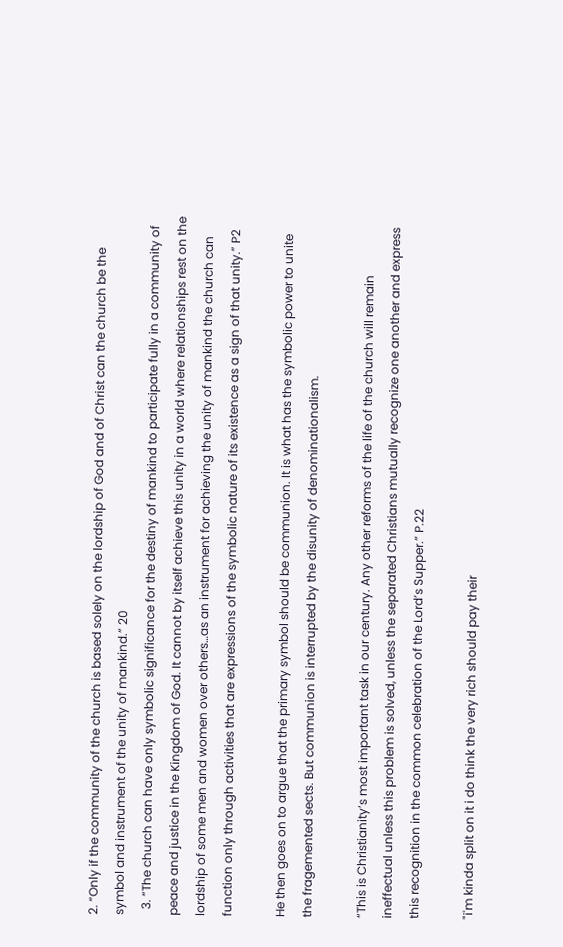2. “Only if the community of the church is based solely on the lordship of God and of Christ can the church be the symbol and instrument of the unity of mankind.” 20
  3. “The church can have only symbolic significance for the destiny of mankind to participate fully in a community of peace and justice in the Kingdom of God. It cannot by itself achieve this unity in a world where relationships rest on the lordship of some men and women over others…as an instrument for achieving the unity of mankind the church can function only through activities that are expressions of the symbolic nature of its existence as a sign of that unity.” P2

He then goes on to argue that the primary symbol should be communion. It is what has the symbolic power to unite the fragemented sects. But communion is interrupted by the disunity of denominationalism.

“This is Christianity’s most important task in our century. Any other reforms of the life of the church will remain ineffectual unless this problem is solved, unless the separated Christians mutually recognize one another and express this recognition in the common celebration of the Lord’s Supper.” P.22

"i'm kinda split on it i do think the very rich should pay their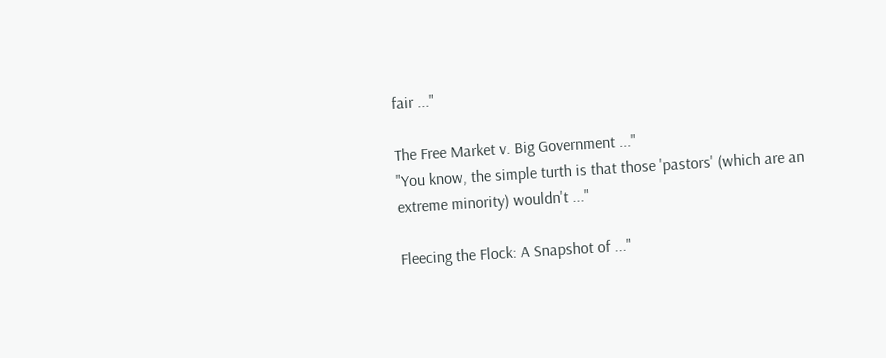fair ..."

The Free Market v. Big Government ..."
"You know, the simple turth is that those 'pastors' (which are an extreme minority) wouldn't ..."

Fleecing the Flock: A Snapshot of ..."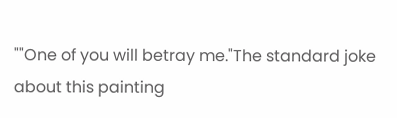""One of you will betray me."The standard joke about this painting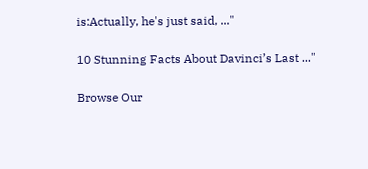is:Actually, he's just said, ..."

10 Stunning Facts About Davinci’s Last ..."

Browse Our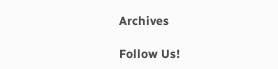Archives

Follow Us!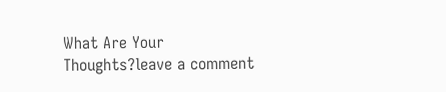What Are Your Thoughts?leave a comment